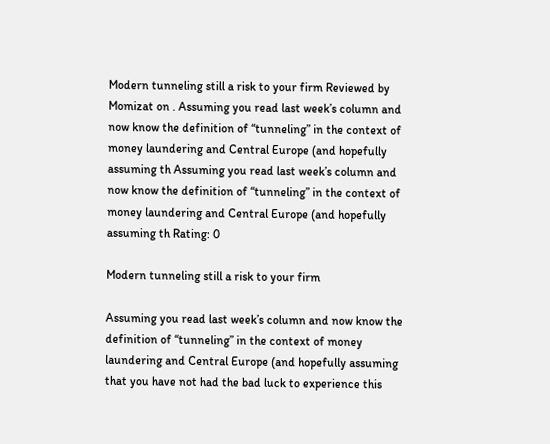Modern tunneling still a risk to your firm Reviewed by Momizat on . Assuming you read last week’s column and now know the definition of “tunneling” in the context of money laundering and Central Europe (and hopefully assuming th Assuming you read last week’s column and now know the definition of “tunneling” in the context of money laundering and Central Europe (and hopefully assuming th Rating: 0

Modern tunneling still a risk to your firm

Assuming you read last week’s column and now know the definition of “tunneling” in the context of money laundering and Central Europe (and hopefully assuming that you have not had the bad luck to experience this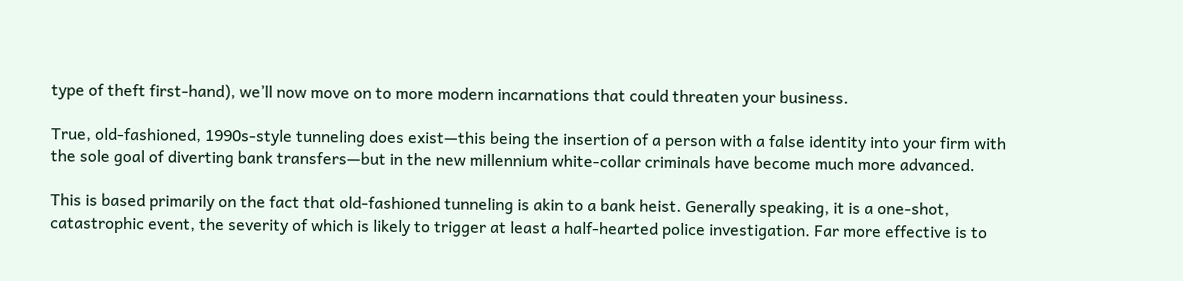type of theft first-hand), we’ll now move on to more modern incarnations that could threaten your business.

True, old-fashioned, 1990s-style tunneling does exist—this being the insertion of a person with a false identity into your firm with the sole goal of diverting bank transfers—but in the new millennium white-collar criminals have become much more advanced.

This is based primarily on the fact that old-fashioned tunneling is akin to a bank heist. Generally speaking, it is a one-shot, catastrophic event, the severity of which is likely to trigger at least a half-hearted police investigation. Far more effective is to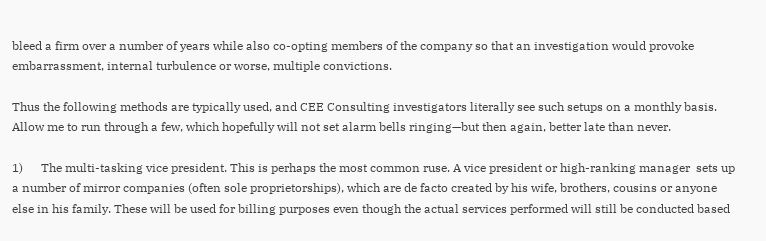bleed a firm over a number of years while also co-opting members of the company so that an investigation would provoke embarrassment, internal turbulence or worse, multiple convictions.

Thus the following methods are typically used, and CEE Consulting investigators literally see such setups on a monthly basis. Allow me to run through a few, which hopefully will not set alarm bells ringing—but then again, better late than never.

1)      The multi-tasking vice president. This is perhaps the most common ruse. A vice president or high-ranking manager  sets up a number of mirror companies (often sole proprietorships), which are de facto created by his wife, brothers, cousins or anyone else in his family. These will be used for billing purposes even though the actual services performed will still be conducted based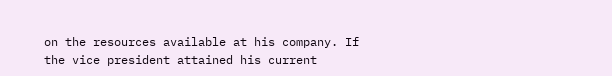on the resources available at his company. If the vice president attained his current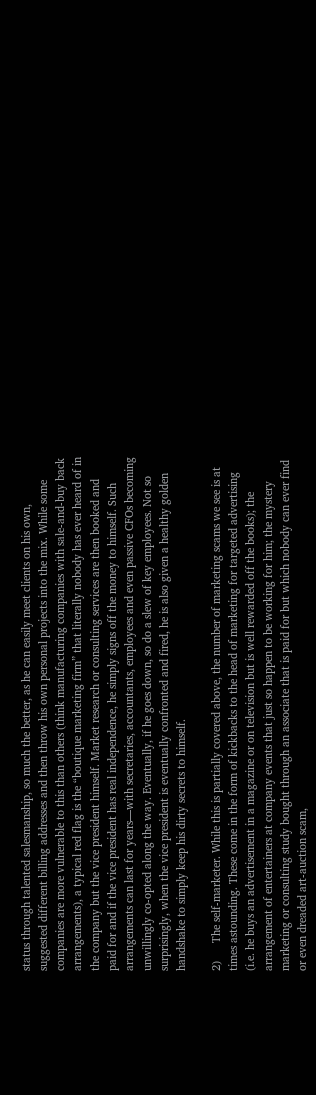status through talented salesmanship, so much the better, as he can easily meet clients on his own, suggested different billing addresses and then throw his own personal projects into the mix. While some companies are more vulnerable to this than others (think manufacturing companies with sale-and-buy back arrangements), a typical red flag is the “boutique marketing firm” that literally nobody has ever heard of in the company but the vice president himself. Market research or consulting services are then booked and paid for and if the vice president has real independence, he simply signs off the money to himself. Such arrangements can last for years—with secretaries, accountants, employees and even passive CFOs becoming unwillingly co-opted along the way. Eventually, if he goes down, so do a slew of key employees. Not so surprisingly, when the vice president is eventually confronted and fired, he is also given a healthy golden handshake to simply keep his dirty secrets to himself.

2)      The self-marketer. While this is partially covered above, the number of marketing scams we see is at times astounding. These come in the form of kickbacks to the head of marketing for targeted advertising (i.e. he buys an advertisement in a magazine or on television but is well rewarded off the books); the arrangement of entertainers at company events that just so happen to be working for him; the mystery marketing or consulting study bought through an associate that is paid for but which nobody can ever find or even dreaded art-auction scam,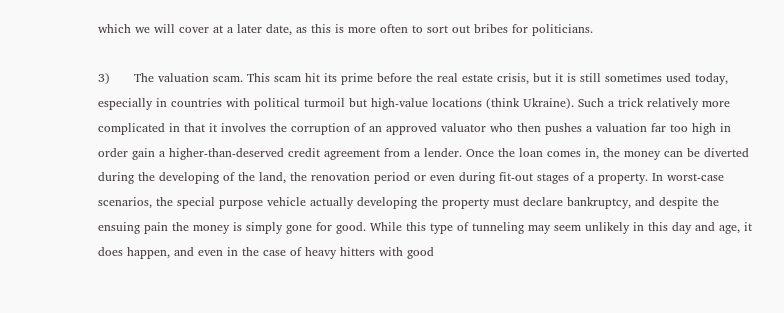which we will cover at a later date, as this is more often to sort out bribes for politicians.

3)      The valuation scam. This scam hit its prime before the real estate crisis, but it is still sometimes used today, especially in countries with political turmoil but high-value locations (think Ukraine). Such a trick relatively more complicated in that it involves the corruption of an approved valuator who then pushes a valuation far too high in order gain a higher-than-deserved credit agreement from a lender. Once the loan comes in, the money can be diverted during the developing of the land, the renovation period or even during fit-out stages of a property. In worst-case scenarios, the special purpose vehicle actually developing the property must declare bankruptcy, and despite the ensuing pain the money is simply gone for good. While this type of tunneling may seem unlikely in this day and age, it does happen, and even in the case of heavy hitters with good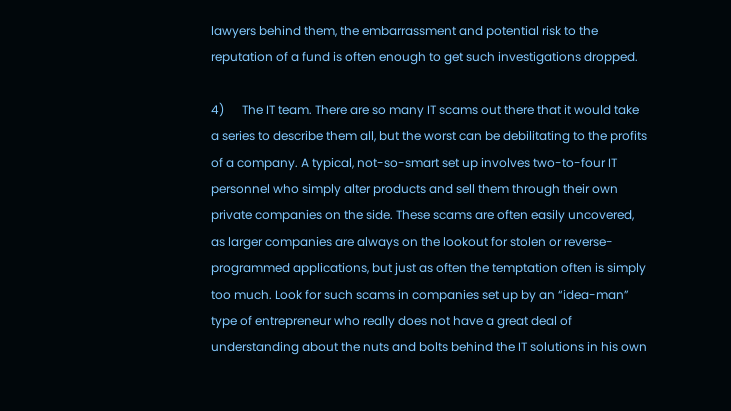lawyers behind them, the embarrassment and potential risk to the reputation of a fund is often enough to get such investigations dropped.

4)      The IT team. There are so many IT scams out there that it would take a series to describe them all, but the worst can be debilitating to the profits of a company. A typical, not-so-smart set up involves two-to-four IT personnel who simply alter products and sell them through their own private companies on the side. These scams are often easily uncovered, as larger companies are always on the lookout for stolen or reverse-programmed applications, but just as often the temptation often is simply too much. Look for such scams in companies set up by an “idea-man” type of entrepreneur who really does not have a great deal of understanding about the nuts and bolts behind the IT solutions in his own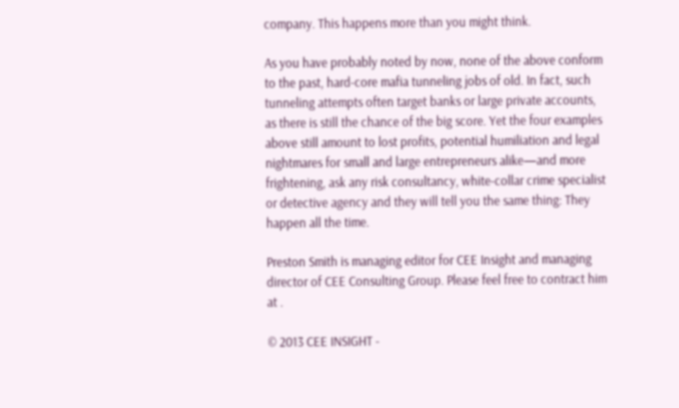company. This happens more than you might think.

As you have probably noted by now, none of the above conform to the past, hard-core mafia tunneling jobs of old. In fact, such tunneling attempts often target banks or large private accounts, as there is still the chance of the big score. Yet the four examples above still amount to lost profits, potential humiliation and legal nightmares for small and large entrepreneurs alike—and more frightening, ask any risk consultancy, white-collar crime specialist or detective agency and they will tell you the same thing: They happen all the time.

Preston Smith is managing editor for CEE Insight and managing director of CEE Consulting Group. Please feel free to contract him at .

© 2013 CEE INSIGHT -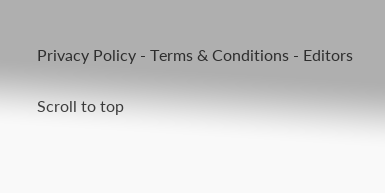Privacy Policy - Terms & Conditions - Editors

Scroll to top